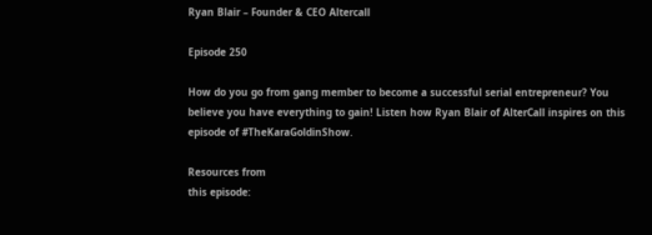Ryan Blair – Founder & CEO Altercall

Episode 250

How do you go from gang member to become a successful serial entrepreneur? You believe you have everything to gain! Listen how Ryan Blair of AlterCall inspires on this episode of #TheKaraGoldinShow.

Resources from
this episode: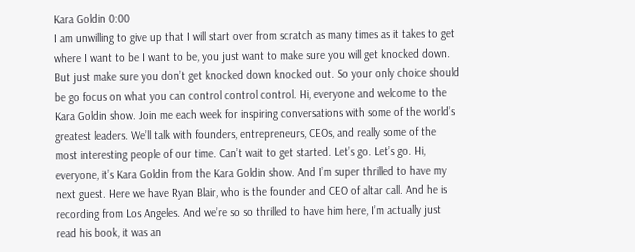Kara Goldin 0:00
I am unwilling to give up that I will start over from scratch as many times as it takes to get where I want to be I want to be, you just want to make sure you will get knocked down. But just make sure you don’t get knocked down knocked out. So your only choice should be go focus on what you can control control control. Hi, everyone and welcome to the Kara Goldin show. Join me each week for inspiring conversations with some of the world’s greatest leaders. We’ll talk with founders, entrepreneurs, CEOs, and really some of the most interesting people of our time. Can’t wait to get started. Let’s go. Let’s go. Hi, everyone, it’s Kara Goldin from the Kara Goldin show. And I’m super thrilled to have my next guest. Here we have Ryan Blair, who is the founder and CEO of altar call. And he is recording from Los Angeles. And we’re so so thrilled to have him here, I’m actually just read his book, it was an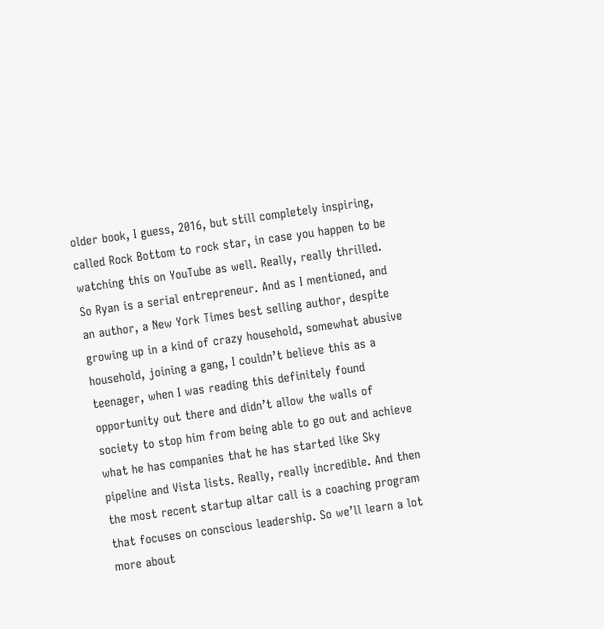older book, I guess, 2016, but still completely inspiring, called Rock Bottom to rock star, in case you happen to be watching this on YouTube as well. Really, really thrilled. So Ryan is a serial entrepreneur. And as I mentioned, and an author, a New York Times best selling author, despite growing up in a kind of crazy household, somewhat abusive household, joining a gang, I couldn’t believe this as a teenager, when I was reading this definitely found opportunity out there and didn’t allow the walls of society to stop him from being able to go out and achieve what he has companies that he has started like Sky pipeline and Vista lists. Really, really incredible. And then the most recent startup altar call is a coaching program that focuses on conscious leadership. So we’ll learn a lot more about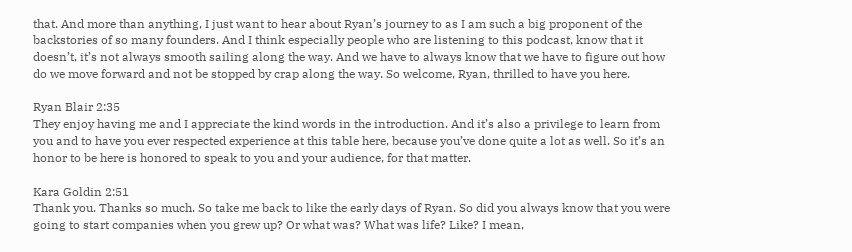that. And more than anything, I just want to hear about Ryan’s journey to as I am such a big proponent of the backstories of so many founders. And I think especially people who are listening to this podcast, know that it doesn’t, it’s not always smooth sailing along the way. And we have to always know that we have to figure out how do we move forward and not be stopped by crap along the way. So welcome, Ryan, thrilled to have you here.

Ryan Blair 2:35
They enjoy having me and I appreciate the kind words in the introduction. And it’s also a privilege to learn from you and to have you ever respected experience at this table here, because you’ve done quite a lot as well. So it’s an honor to be here is honored to speak to you and your audience, for that matter.

Kara Goldin 2:51
Thank you. Thanks so much. So take me back to like the early days of Ryan. So did you always know that you were going to start companies when you grew up? Or what was? What was life? Like? I mean,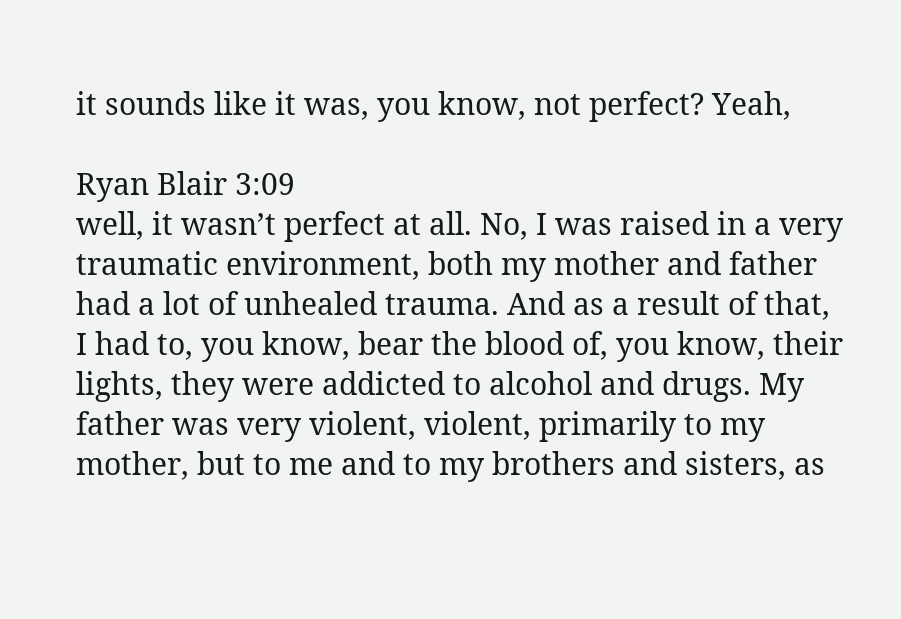it sounds like it was, you know, not perfect? Yeah,

Ryan Blair 3:09
well, it wasn’t perfect at all. No, I was raised in a very traumatic environment, both my mother and father had a lot of unhealed trauma. And as a result of that, I had to, you know, bear the blood of, you know, their lights, they were addicted to alcohol and drugs. My father was very violent, violent, primarily to my mother, but to me and to my brothers and sisters, as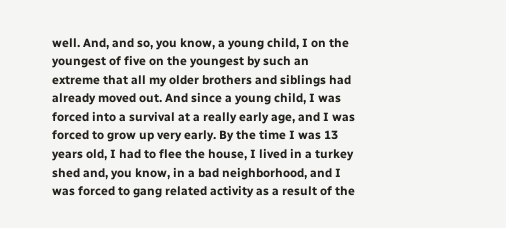well. And, and so, you know, a young child, I on the youngest of five on the youngest by such an extreme that all my older brothers and siblings had already moved out. And since a young child, I was forced into a survival at a really early age, and I was forced to grow up very early. By the time I was 13 years old, I had to flee the house, I lived in a turkey shed and, you know, in a bad neighborhood, and I was forced to gang related activity as a result of the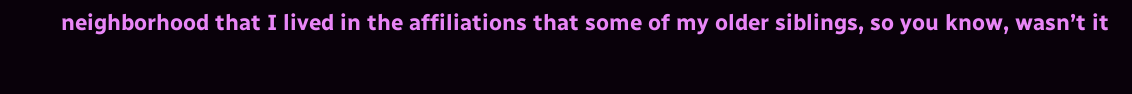neighborhood that I lived in the affiliations that some of my older siblings, so you know, wasn’t it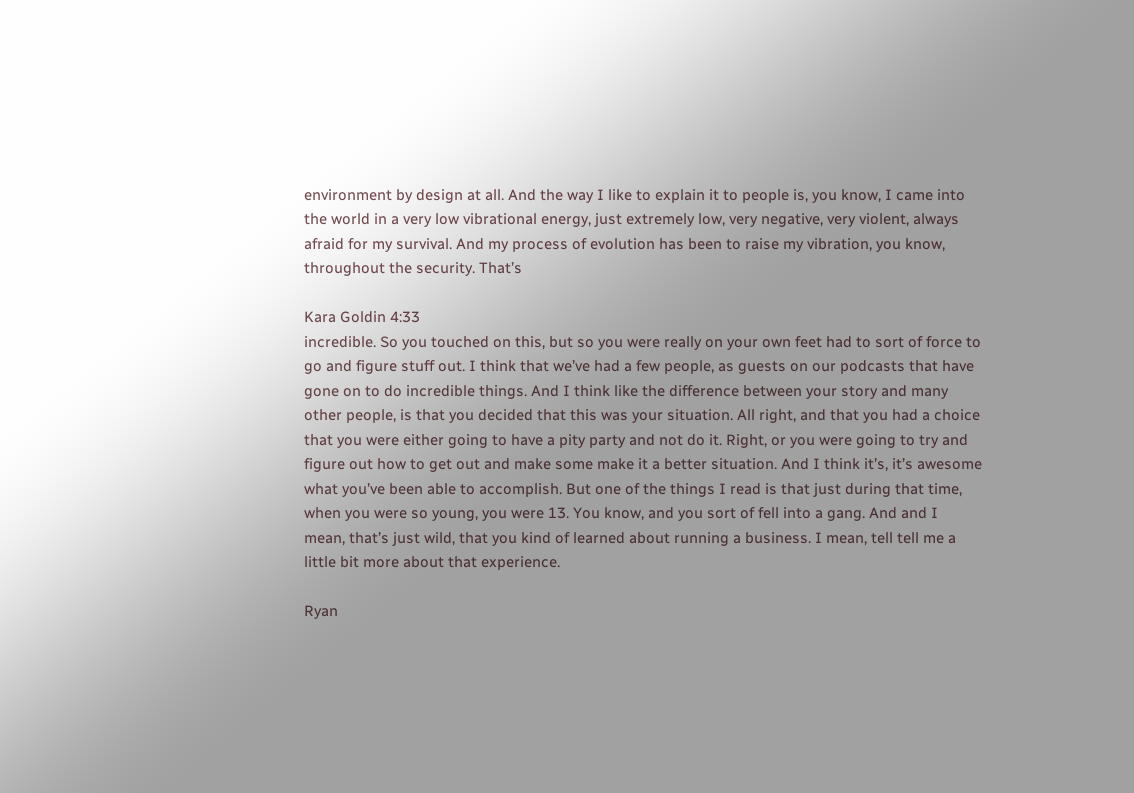environment by design at all. And the way I like to explain it to people is, you know, I came into the world in a very low vibrational energy, just extremely low, very negative, very violent, always afraid for my survival. And my process of evolution has been to raise my vibration, you know, throughout the security. That’s

Kara Goldin 4:33
incredible. So you touched on this, but so you were really on your own feet had to sort of force to go and figure stuff out. I think that we’ve had a few people, as guests on our podcasts that have gone on to do incredible things. And I think like the difference between your story and many other people, is that you decided that this was your situation. All right, and that you had a choice that you were either going to have a pity party and not do it. Right, or you were going to try and figure out how to get out and make some make it a better situation. And I think it’s, it’s awesome what you’ve been able to accomplish. But one of the things I read is that just during that time, when you were so young, you were 13. You know, and you sort of fell into a gang. And and I mean, that’s just wild, that you kind of learned about running a business. I mean, tell tell me a little bit more about that experience.

Ryan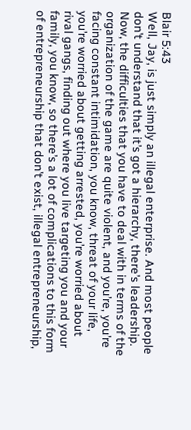Blair 5:43
Well, Jay, is just simply an illegal enterprise. And most people don’t understand that it’s got a hierarchy, there’s leadership. Now, the difficulties that you have to deal with in terms of the organization of the game are quite violent, and you’re, you’re facing constant intimidation, you know, threat of your life, you’re worried about getting arrested, you’re worried about rival gangs, finding out where you live targeting you and your family, you know, so there’s a lot of complications to this form of entrepreneurship that don’t exist, illegal entrepreneurship,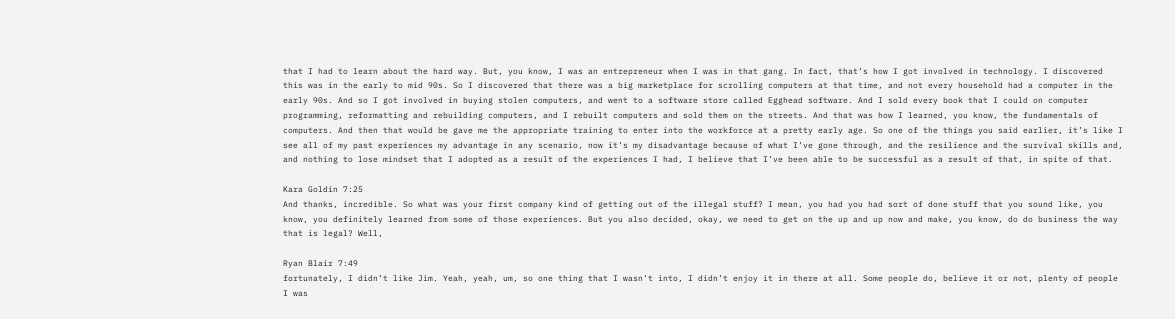that I had to learn about the hard way. But, you know, I was an entrepreneur when I was in that gang. In fact, that’s how I got involved in technology. I discovered this was in the early to mid 90s. So I discovered that there was a big marketplace for scrolling computers at that time, and not every household had a computer in the early 90s. And so I got involved in buying stolen computers, and went to a software store called Egghead software. And I sold every book that I could on computer programming, reformatting and rebuilding computers, and I rebuilt computers and sold them on the streets. And that was how I learned, you know, the fundamentals of computers. And then that would be gave me the appropriate training to enter into the workforce at a pretty early age. So one of the things you said earlier, it’s like I see all of my past experiences my advantage in any scenario, now it’s my disadvantage because of what I’ve gone through, and the resilience and the survival skills and, and nothing to lose mindset that I adopted as a result of the experiences I had, I believe that I’ve been able to be successful as a result of that, in spite of that.

Kara Goldin 7:25
And thanks, incredible. So what was your first company kind of getting out of the illegal stuff? I mean, you had you had sort of done stuff that you sound like, you know, you definitely learned from some of those experiences. But you also decided, okay, we need to get on the up and up now and make, you know, do do business the way that is legal? Well,

Ryan Blair 7:49
fortunately, I didn’t like Jim. Yeah, yeah, um, so one thing that I wasn’t into, I didn’t enjoy it in there at all. Some people do, believe it or not, plenty of people I was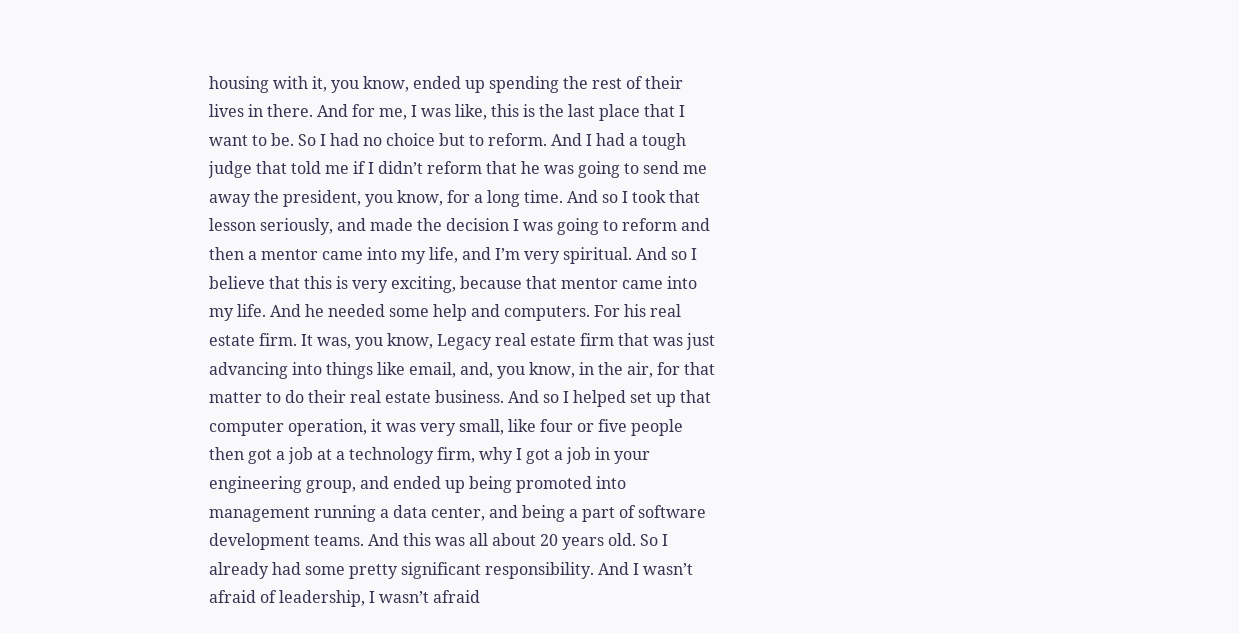housing with it, you know, ended up spending the rest of their lives in there. And for me, I was like, this is the last place that I want to be. So I had no choice but to reform. And I had a tough judge that told me if I didn’t reform that he was going to send me away the president, you know, for a long time. And so I took that lesson seriously, and made the decision I was going to reform and then a mentor came into my life, and I’m very spiritual. And so I believe that this is very exciting, because that mentor came into my life. And he needed some help and computers. For his real estate firm. It was, you know, Legacy real estate firm that was just advancing into things like email, and, you know, in the air, for that matter to do their real estate business. And so I helped set up that computer operation, it was very small, like four or five people then got a job at a technology firm, why I got a job in your engineering group, and ended up being promoted into management running a data center, and being a part of software development teams. And this was all about 20 years old. So I already had some pretty significant responsibility. And I wasn’t afraid of leadership, I wasn’t afraid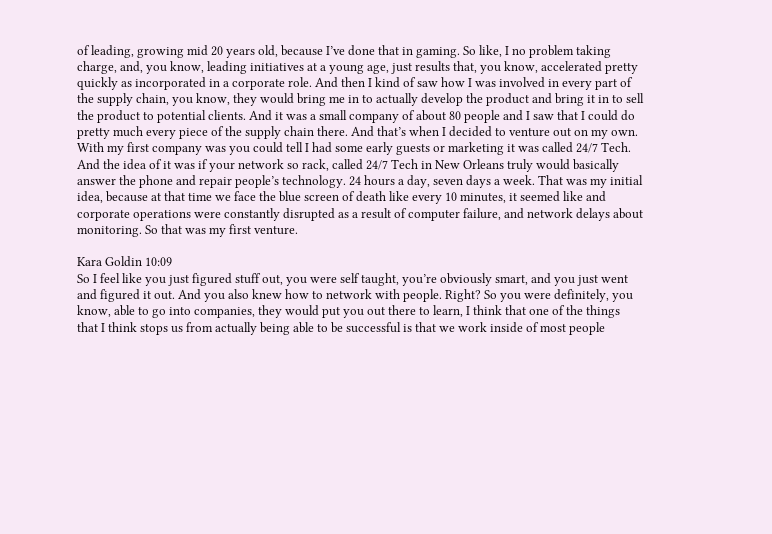of leading, growing mid 20 years old, because I’ve done that in gaming. So like, I no problem taking charge, and, you know, leading initiatives at a young age, just results that, you know, accelerated pretty quickly as incorporated in a corporate role. And then I kind of saw how I was involved in every part of the supply chain, you know, they would bring me in to actually develop the product and bring it in to sell the product to potential clients. And it was a small company of about 80 people and I saw that I could do pretty much every piece of the supply chain there. And that’s when I decided to venture out on my own. With my first company was you could tell I had some early guests or marketing it was called 24/7 Tech. And the idea of it was if your network so rack, called 24/7 Tech in New Orleans truly would basically answer the phone and repair people’s technology. 24 hours a day, seven days a week. That was my initial idea, because at that time we face the blue screen of death like every 10 minutes, it seemed like and corporate operations were constantly disrupted as a result of computer failure, and network delays about monitoring. So that was my first venture.

Kara Goldin 10:09
So I feel like you just figured stuff out, you were self taught, you’re obviously smart, and you just went and figured it out. And you also knew how to network with people. Right? So you were definitely, you know, able to go into companies, they would put you out there to learn, I think that one of the things that I think stops us from actually being able to be successful is that we work inside of most people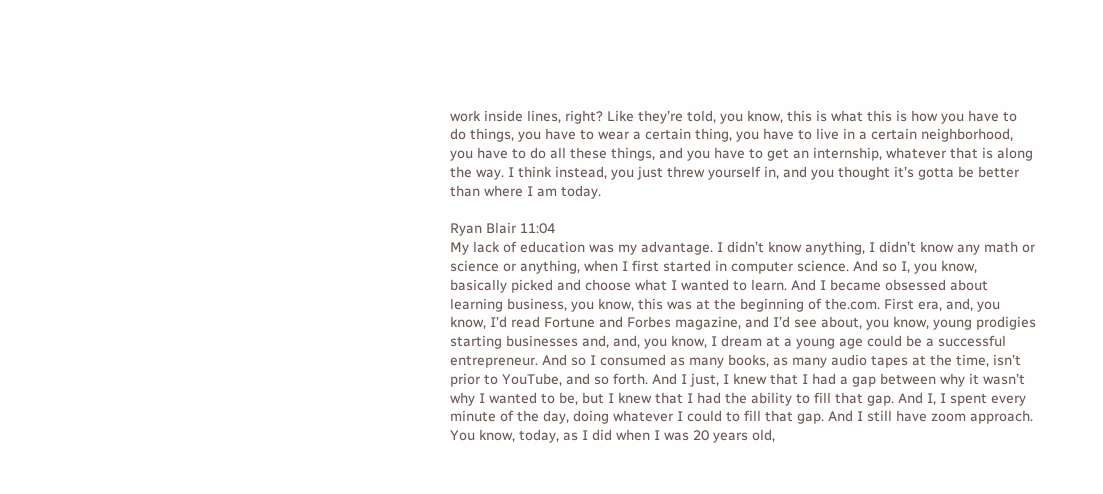work inside lines, right? Like they’re told, you know, this is what this is how you have to do things, you have to wear a certain thing, you have to live in a certain neighborhood, you have to do all these things, and you have to get an internship, whatever that is along the way. I think instead, you just threw yourself in, and you thought it’s gotta be better than where I am today.

Ryan Blair 11:04
My lack of education was my advantage. I didn’t know anything, I didn’t know any math or science or anything, when I first started in computer science. And so I, you know, basically picked and choose what I wanted to learn. And I became obsessed about learning business, you know, this was at the beginning of the.com. First era, and, you know, I’d read Fortune and Forbes magazine, and I’d see about, you know, young prodigies starting businesses and, and, you know, I dream at a young age could be a successful entrepreneur. And so I consumed as many books, as many audio tapes at the time, isn’t prior to YouTube, and so forth. And I just, I knew that I had a gap between why it wasn’t why I wanted to be, but I knew that I had the ability to fill that gap. And I, I spent every minute of the day, doing whatever I could to fill that gap. And I still have zoom approach. You know, today, as I did when I was 20 years old,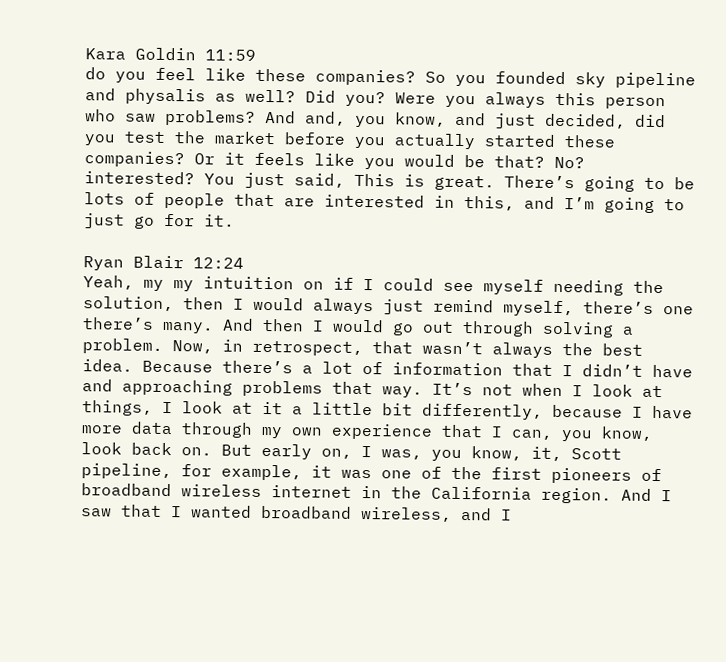Kara Goldin 11:59
do you feel like these companies? So you founded sky pipeline and physalis as well? Did you? Were you always this person who saw problems? And and, you know, and just decided, did you test the market before you actually started these companies? Or it feels like you would be that? No? interested? You just said, This is great. There’s going to be lots of people that are interested in this, and I’m going to just go for it.

Ryan Blair 12:24
Yeah, my my intuition on if I could see myself needing the solution, then I would always just remind myself, there’s one there’s many. And then I would go out through solving a problem. Now, in retrospect, that wasn’t always the best idea. Because there’s a lot of information that I didn’t have and approaching problems that way. It’s not when I look at things, I look at it a little bit differently, because I have more data through my own experience that I can, you know, look back on. But early on, I was, you know, it, Scott pipeline, for example, it was one of the first pioneers of broadband wireless internet in the California region. And I saw that I wanted broadband wireless, and I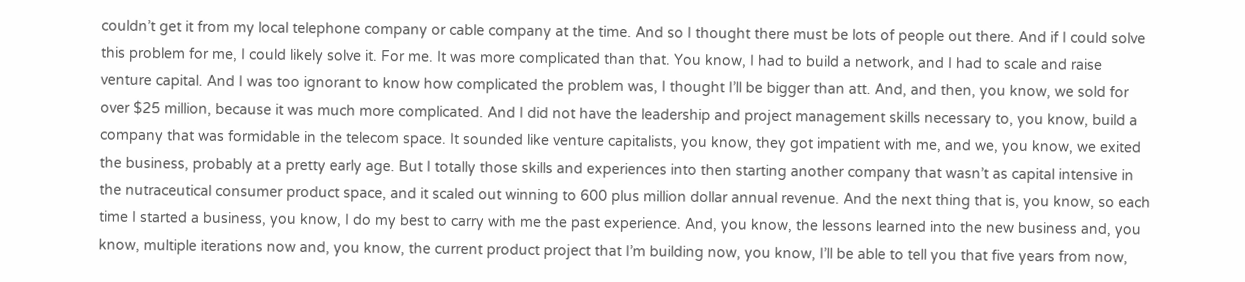couldn’t get it from my local telephone company or cable company at the time. And so I thought there must be lots of people out there. And if I could solve this problem for me, I could likely solve it. For me. It was more complicated than that. You know, I had to build a network, and I had to scale and raise venture capital. And I was too ignorant to know how complicated the problem was, I thought I’ll be bigger than att. And, and then, you know, we sold for over $25 million, because it was much more complicated. And I did not have the leadership and project management skills necessary to, you know, build a company that was formidable in the telecom space. It sounded like venture capitalists, you know, they got impatient with me, and we, you know, we exited the business, probably at a pretty early age. But I totally those skills and experiences into then starting another company that wasn’t as capital intensive in the nutraceutical consumer product space, and it scaled out winning to 600 plus million dollar annual revenue. And the next thing that is, you know, so each time I started a business, you know, I do my best to carry with me the past experience. And, you know, the lessons learned into the new business and, you know, multiple iterations now and, you know, the current product project that I’m building now, you know, I’ll be able to tell you that five years from now,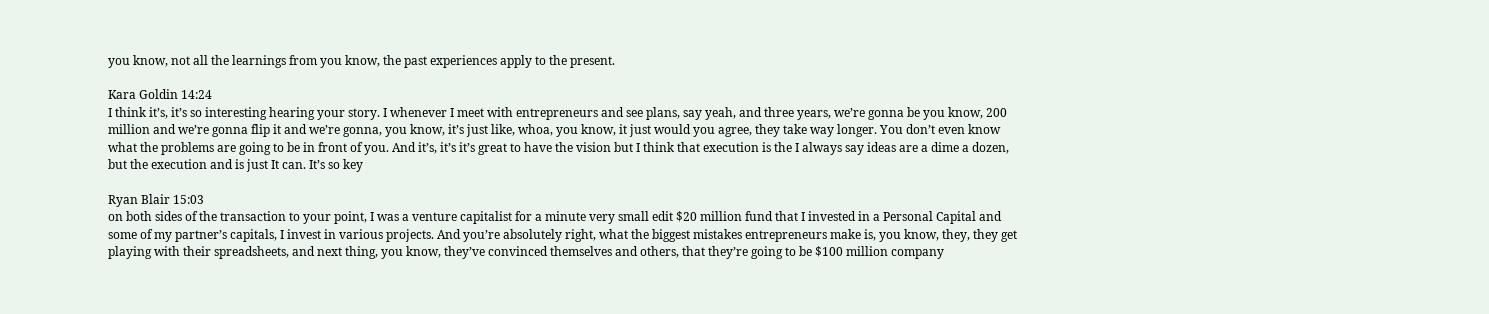you know, not all the learnings from you know, the past experiences apply to the present.

Kara Goldin 14:24
I think it’s, it’s so interesting hearing your story. I whenever I meet with entrepreneurs and see plans, say yeah, and three years, we’re gonna be you know, 200 million and we’re gonna flip it and we’re gonna, you know, it’s just like, whoa, you know, it just would you agree, they take way longer. You don’t even know what the problems are going to be in front of you. And it’s, it’s it’s great to have the vision but I think that execution is the I always say ideas are a dime a dozen, but the execution and is just It can. It’s so key

Ryan Blair 15:03
on both sides of the transaction to your point, I was a venture capitalist for a minute very small edit $20 million fund that I invested in a Personal Capital and some of my partner’s capitals, I invest in various projects. And you’re absolutely right, what the biggest mistakes entrepreneurs make is, you know, they, they get playing with their spreadsheets, and next thing, you know, they’ve convinced themselves and others, that they’re going to be $100 million company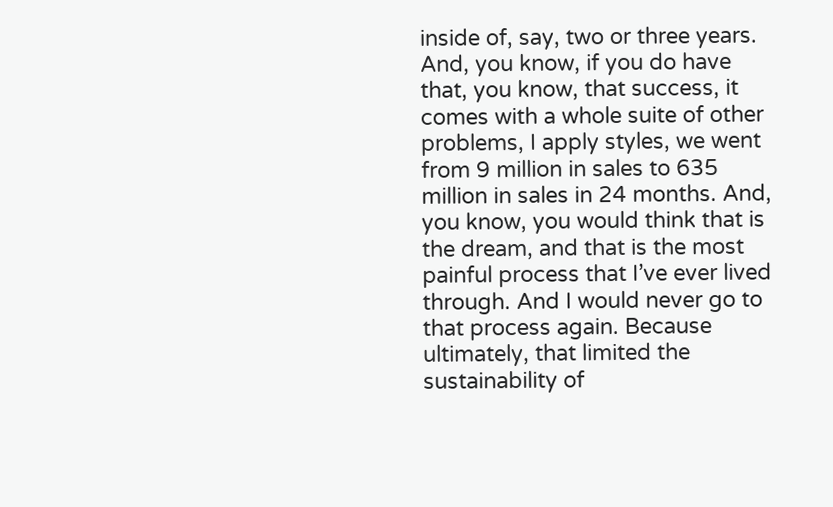inside of, say, two or three years. And, you know, if you do have that, you know, that success, it comes with a whole suite of other problems, I apply styles, we went from 9 million in sales to 635 million in sales in 24 months. And, you know, you would think that is the dream, and that is the most painful process that I’ve ever lived through. And I would never go to that process again. Because ultimately, that limited the sustainability of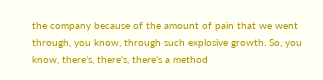the company because of the amount of pain that we went through, you know, through such explosive growth. So, you know, there’s, there’s, there’s a method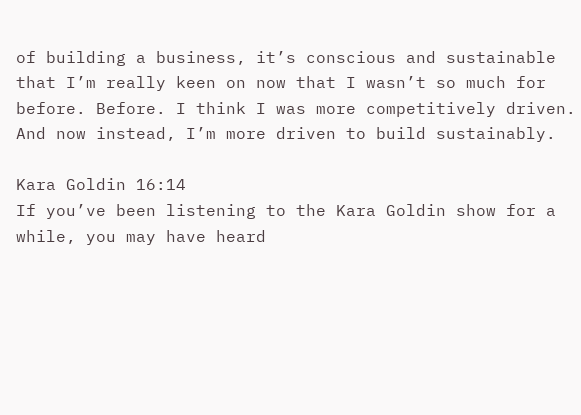of building a business, it’s conscious and sustainable that I’m really keen on now that I wasn’t so much for before. Before. I think I was more competitively driven. And now instead, I’m more driven to build sustainably.

Kara Goldin 16:14
If you’ve been listening to the Kara Goldin show for a while, you may have heard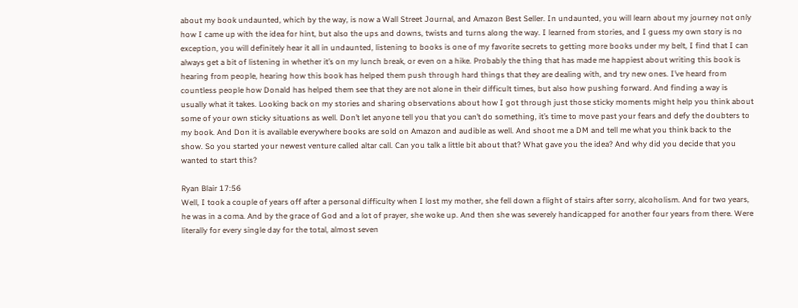about my book undaunted, which by the way, is now a Wall Street Journal, and Amazon Best Seller. In undaunted, you will learn about my journey not only how I came up with the idea for hint, but also the ups and downs, twists and turns along the way. I learned from stories, and I guess my own story is no exception, you will definitely hear it all in undaunted, listening to books is one of my favorite secrets to getting more books under my belt, I find that I can always get a bit of listening in whether it’s on my lunch break, or even on a hike. Probably the thing that has made me happiest about writing this book is hearing from people, hearing how this book has helped them push through hard things that they are dealing with, and try new ones. I’ve heard from countless people how Donald has helped them see that they are not alone in their difficult times, but also how pushing forward. And finding a way is usually what it takes. Looking back on my stories and sharing observations about how I got through just those sticky moments might help you think about some of your own sticky situations as well. Don’t let anyone tell you that you can’t do something, it’s time to move past your fears and defy the doubters to my book. And Don it is available everywhere books are sold on Amazon and audible as well. And shoot me a DM and tell me what you think back to the show. So you started your newest venture called altar call. Can you talk a little bit about that? What gave you the idea? And why did you decide that you wanted to start this?

Ryan Blair 17:56
Well, I took a couple of years off after a personal difficulty when I lost my mother, she fell down a flight of stairs after sorry, alcoholism. And for two years, he was in a coma. And by the grace of God and a lot of prayer, she woke up. And then she was severely handicapped for another four years from there. Were literally for every single day for the total, almost seven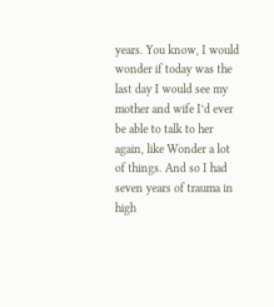years. You know, I would wonder if today was the last day I would see my mother and wife I’d ever be able to talk to her again, like Wonder a lot of things. And so I had seven years of trauma in high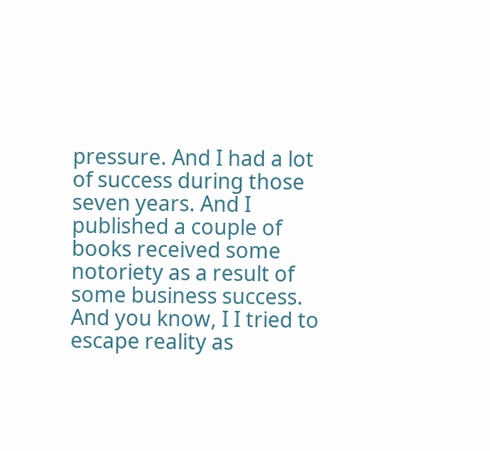pressure. And I had a lot of success during those seven years. And I published a couple of books received some notoriety as a result of some business success. And you know, I I tried to escape reality as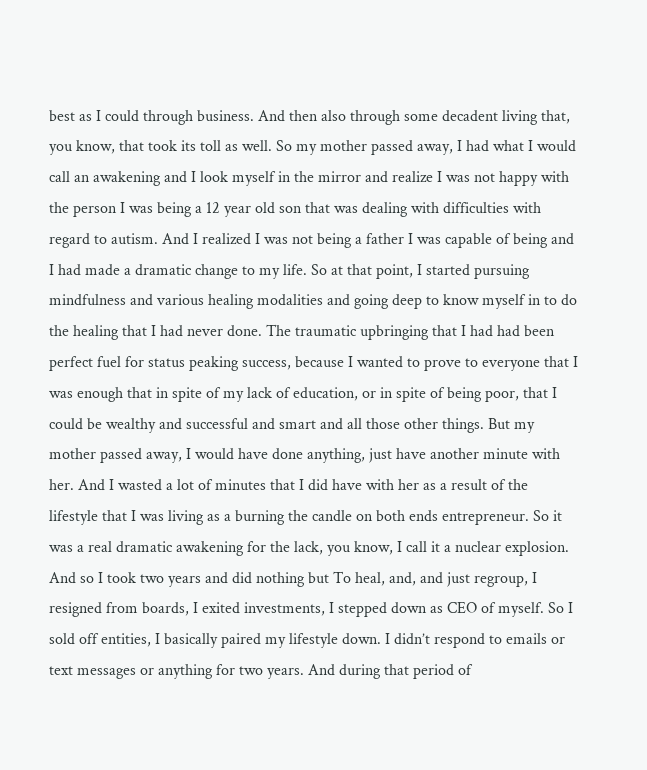best as I could through business. And then also through some decadent living that, you know, that took its toll as well. So my mother passed away, I had what I would call an awakening and I look myself in the mirror and realize I was not happy with the person I was being a 12 year old son that was dealing with difficulties with regard to autism. And I realized I was not being a father I was capable of being and I had made a dramatic change to my life. So at that point, I started pursuing mindfulness and various healing modalities and going deep to know myself in to do the healing that I had never done. The traumatic upbringing that I had had been perfect fuel for status peaking success, because I wanted to prove to everyone that I was enough that in spite of my lack of education, or in spite of being poor, that I could be wealthy and successful and smart and all those other things. But my mother passed away, I would have done anything, just have another minute with her. And I wasted a lot of minutes that I did have with her as a result of the lifestyle that I was living as a burning the candle on both ends entrepreneur. So it was a real dramatic awakening for the lack, you know, I call it a nuclear explosion. And so I took two years and did nothing but To heal, and, and just regroup, I resigned from boards, I exited investments, I stepped down as CEO of myself. So I sold off entities, I basically paired my lifestyle down. I didn’t respond to emails or text messages or anything for two years. And during that period of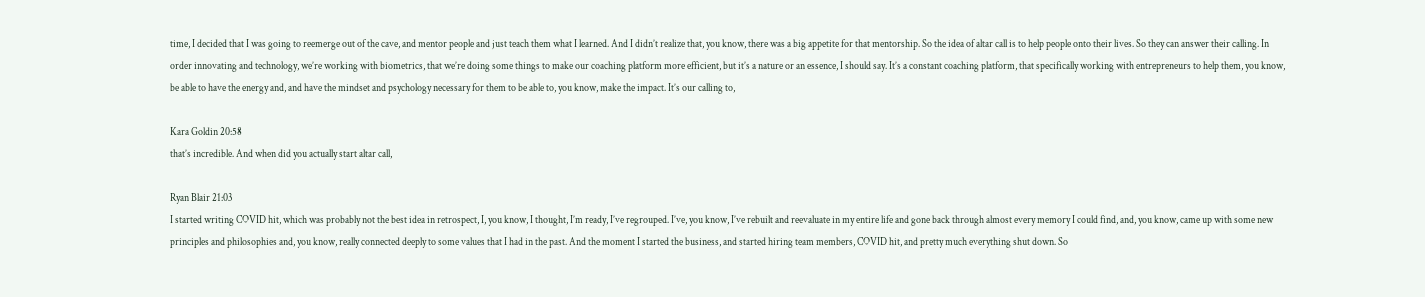time, I decided that I was going to reemerge out of the cave, and mentor people and just teach them what I learned. And I didn’t realize that, you know, there was a big appetite for that mentorship. So the idea of altar call is to help people onto their lives. So they can answer their calling. In order innovating and technology, we’re working with biometrics, that we’re doing some things to make our coaching platform more efficient, but it’s a nature or an essence, I should say. It’s a constant coaching platform, that specifically working with entrepreneurs to help them, you know, be able to have the energy and, and have the mindset and psychology necessary for them to be able to, you know, make the impact. It’s our calling to,

Kara Goldin 20:58
that’s incredible. And when did you actually start altar call,

Ryan Blair 21:03
I started writing COVID hit, which was probably not the best idea in retrospect, I, you know, I thought, I’m ready, I’ve regrouped. I’ve, you know, I’ve rebuilt and reevaluate in my entire life and gone back through almost every memory I could find, and, you know, came up with some new principles and philosophies and, you know, really connected deeply to some values that I had in the past. And the moment I started the business, and started hiring team members, COVID hit, and pretty much everything shut down. So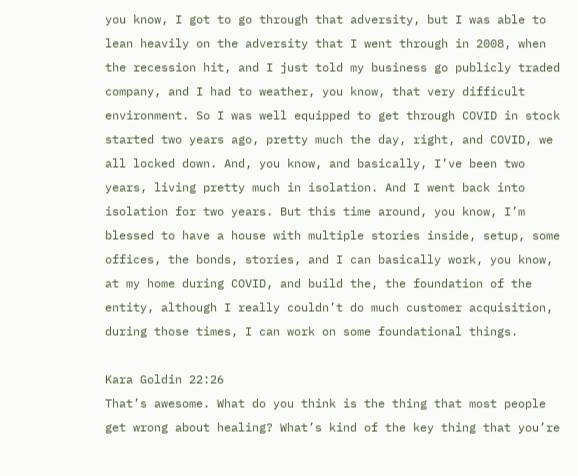you know, I got to go through that adversity, but I was able to lean heavily on the adversity that I went through in 2008, when the recession hit, and I just told my business go publicly traded company, and I had to weather, you know, that very difficult environment. So I was well equipped to get through COVID in stock started two years ago, pretty much the day, right, and COVID, we all locked down. And, you know, and basically, I’ve been two years, living pretty much in isolation. And I went back into isolation for two years. But this time around, you know, I’m blessed to have a house with multiple stories inside, setup, some offices, the bonds, stories, and I can basically work, you know, at my home during COVID, and build the, the foundation of the entity, although I really couldn’t do much customer acquisition, during those times, I can work on some foundational things.

Kara Goldin 22:26
That’s awesome. What do you think is the thing that most people get wrong about healing? What’s kind of the key thing that you’re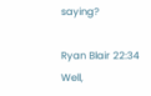saying?

Ryan Blair 22:34
Well,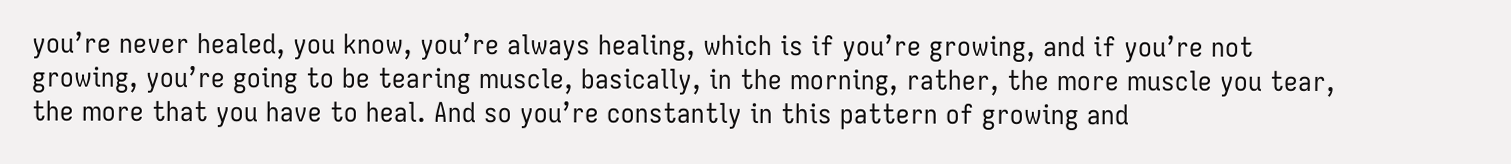you’re never healed, you know, you’re always healing, which is if you’re growing, and if you’re not growing, you’re going to be tearing muscle, basically, in the morning, rather, the more muscle you tear, the more that you have to heal. And so you’re constantly in this pattern of growing and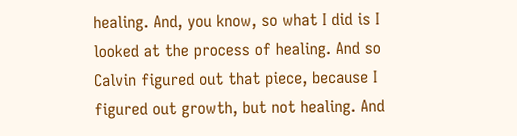healing. And, you know, so what I did is I looked at the process of healing. And so Calvin figured out that piece, because I figured out growth, but not healing. And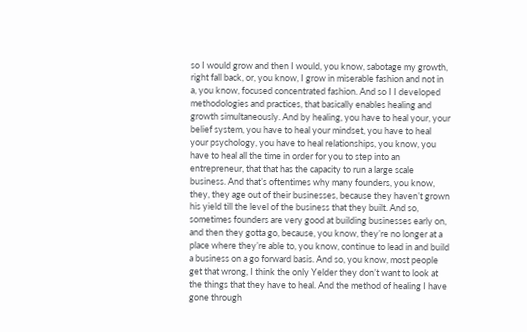so I would grow and then I would, you know, sabotage my growth, right fall back, or, you know, I grow in miserable fashion and not in a, you know, focused concentrated fashion. And so I I developed methodologies and practices, that basically enables healing and growth simultaneously. And by healing, you have to heal your, your belief system, you have to heal your mindset, you have to heal your psychology, you have to heal relationships, you know, you have to heal all the time in order for you to step into an entrepreneur, that that has the capacity to run a large scale business. And that’s oftentimes why many founders, you know, they, they age out of their businesses, because they haven’t grown his yield till the level of the business that they built. And so, sometimes founders are very good at building businesses early on, and then they gotta go, because, you know, they’re no longer at a place where they’re able to, you know, continue to lead in and build a business on a go forward basis. And so, you know, most people get that wrong, I think the only Yelder they don’t want to look at the things that they have to heal. And the method of healing I have gone through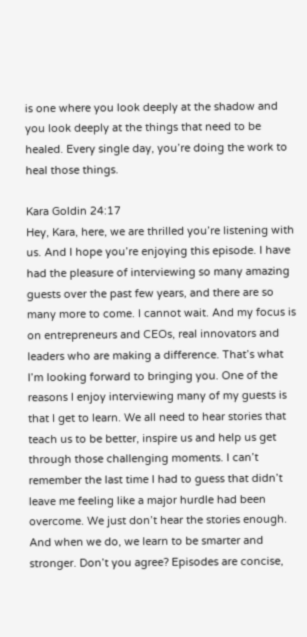is one where you look deeply at the shadow and you look deeply at the things that need to be healed. Every single day, you’re doing the work to heal those things.

Kara Goldin 24:17
Hey, Kara, here, we are thrilled you’re listening with us. And I hope you’re enjoying this episode. I have had the pleasure of interviewing so many amazing guests over the past few years, and there are so many more to come. I cannot wait. And my focus is on entrepreneurs and CEOs, real innovators and leaders who are making a difference. That’s what I’m looking forward to bringing you. One of the reasons I enjoy interviewing many of my guests is that I get to learn. We all need to hear stories that teach us to be better, inspire us and help us get through those challenging moments. I can’t remember the last time I had to guess that didn’t leave me feeling like a major hurdle had been overcome. We just don’t hear the stories enough. And when we do, we learn to be smarter and stronger. Don’t you agree? Episodes are concise,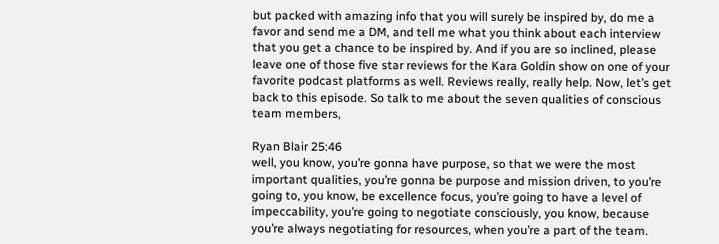but packed with amazing info that you will surely be inspired by, do me a favor and send me a DM, and tell me what you think about each interview that you get a chance to be inspired by. And if you are so inclined, please leave one of those five star reviews for the Kara Goldin show on one of your favorite podcast platforms as well. Reviews really, really help. Now, let’s get back to this episode. So talk to me about the seven qualities of conscious team members,

Ryan Blair 25:46
well, you know, you’re gonna have purpose, so that we were the most important qualities, you’re gonna be purpose and mission driven, to you’re going to, you know, be excellence focus, you’re going to have a level of impeccability, you’re going to negotiate consciously, you know, because you’re always negotiating for resources, when you’re a part of the team.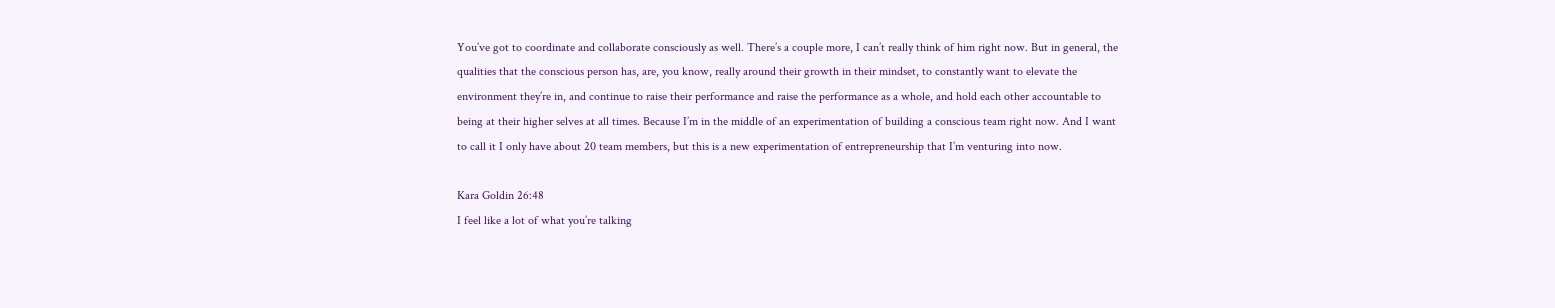You’ve got to coordinate and collaborate consciously as well. There’s a couple more, I can’t really think of him right now. But in general, the qualities that the conscious person has, are, you know, really around their growth in their mindset, to constantly want to elevate the environment they’re in, and continue to raise their performance and raise the performance as a whole, and hold each other accountable to being at their higher selves at all times. Because I’m in the middle of an experimentation of building a conscious team right now. And I want to call it I only have about 20 team members, but this is a new experimentation of entrepreneurship that I’m venturing into now.

Kara Goldin 26:48
I feel like a lot of what you’re talking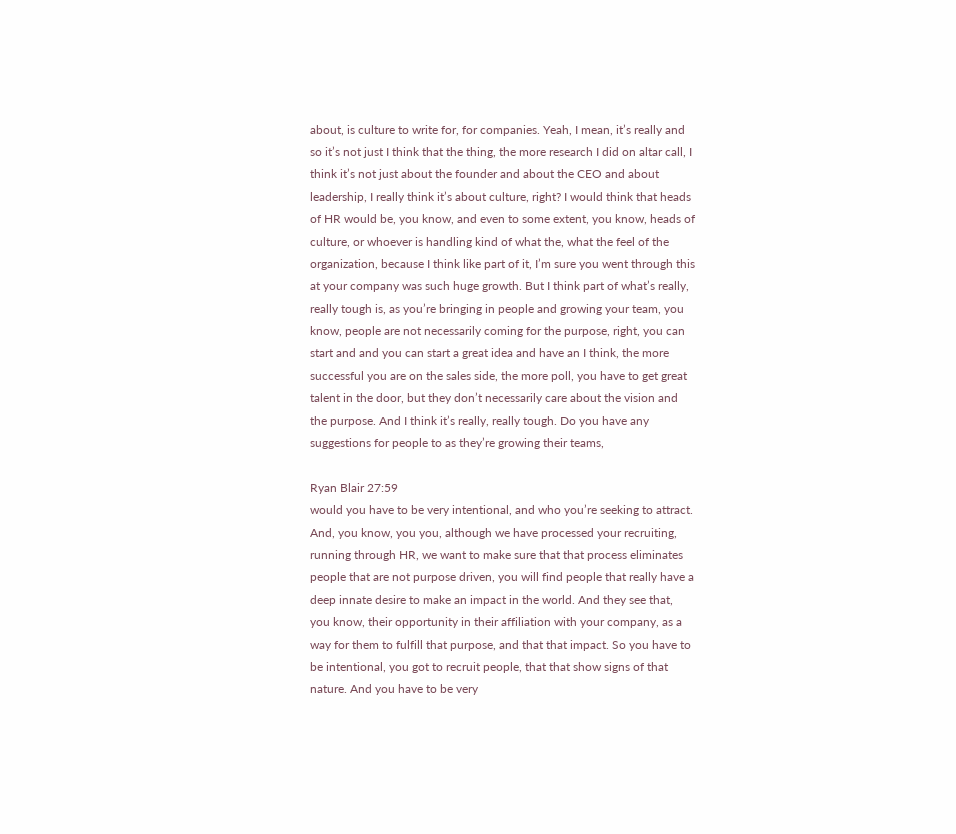about, is culture to write for, for companies. Yeah, I mean, it’s really and so it’s not just I think that the thing, the more research I did on altar call, I think it’s not just about the founder and about the CEO and about leadership, I really think it’s about culture, right? I would think that heads of HR would be, you know, and even to some extent, you know, heads of culture, or whoever is handling kind of what the, what the feel of the organization, because I think like part of it, I’m sure you went through this at your company was such huge growth. But I think part of what’s really, really tough is, as you’re bringing in people and growing your team, you know, people are not necessarily coming for the purpose, right, you can start and and you can start a great idea and have an I think, the more successful you are on the sales side, the more poll, you have to get great talent in the door, but they don’t necessarily care about the vision and the purpose. And I think it’s really, really tough. Do you have any suggestions for people to as they’re growing their teams,

Ryan Blair 27:59
would you have to be very intentional, and who you’re seeking to attract. And, you know, you you, although we have processed your recruiting, running through HR, we want to make sure that that process eliminates people that are not purpose driven, you will find people that really have a deep innate desire to make an impact in the world. And they see that, you know, their opportunity in their affiliation with your company, as a way for them to fulfill that purpose, and that that impact. So you have to be intentional, you got to recruit people, that that show signs of that nature. And you have to be very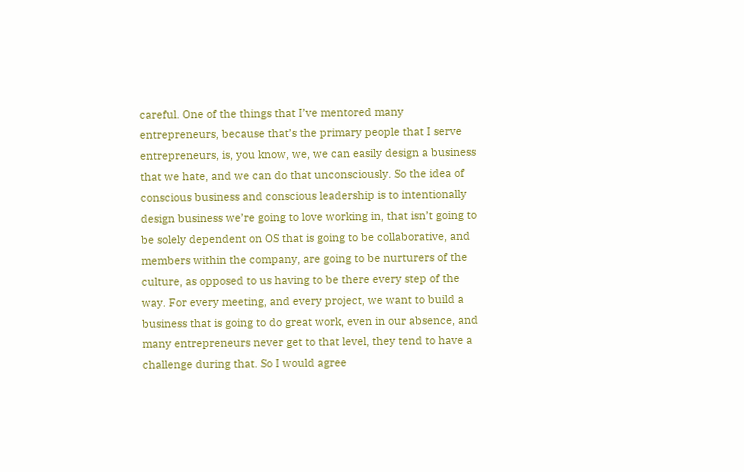careful. One of the things that I’ve mentored many entrepreneurs, because that’s the primary people that I serve entrepreneurs, is, you know, we, we can easily design a business that we hate, and we can do that unconsciously. So the idea of conscious business and conscious leadership is to intentionally design business we’re going to love working in, that isn’t going to be solely dependent on OS that is going to be collaborative, and members within the company, are going to be nurturers of the culture, as opposed to us having to be there every step of the way. For every meeting, and every project, we want to build a business that is going to do great work, even in our absence, and many entrepreneurs never get to that level, they tend to have a challenge during that. So I would agree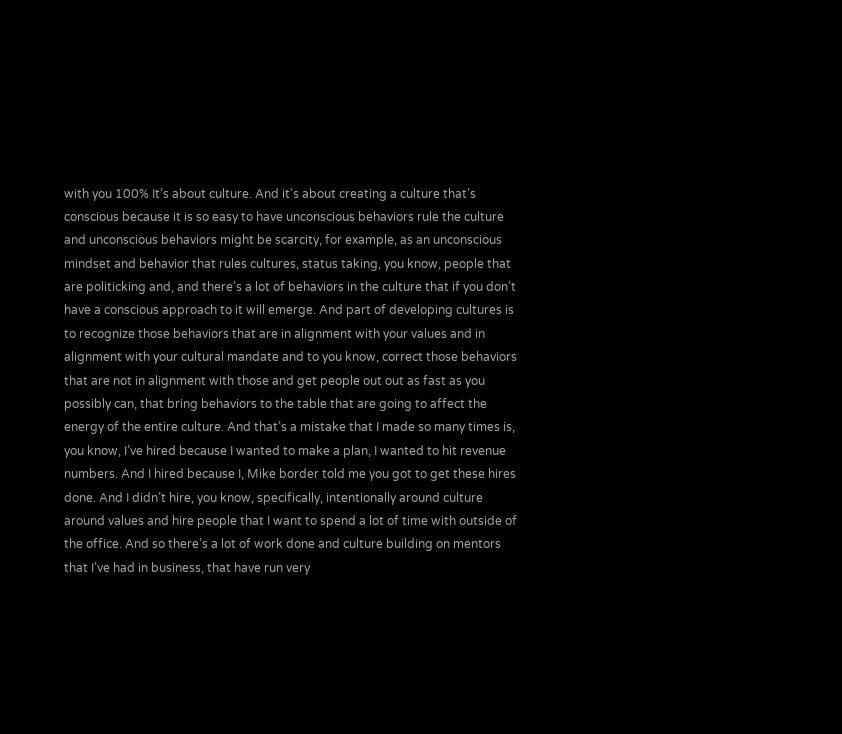with you 100% It’s about culture. And it’s about creating a culture that’s conscious because it is so easy to have unconscious behaviors rule the culture and unconscious behaviors might be scarcity, for example, as an unconscious mindset and behavior that rules cultures, status taking, you know, people that are politicking and, and there’s a lot of behaviors in the culture that if you don’t have a conscious approach to it will emerge. And part of developing cultures is to recognize those behaviors that are in alignment with your values and in alignment with your cultural mandate and to you know, correct those behaviors that are not in alignment with those and get people out out as fast as you possibly can, that bring behaviors to the table that are going to affect the energy of the entire culture. And that’s a mistake that I made so many times is, you know, I’ve hired because I wanted to make a plan, I wanted to hit revenue numbers. And I hired because I, Mike border told me you got to get these hires done. And I didn’t hire, you know, specifically, intentionally around culture around values and hire people that I want to spend a lot of time with outside of the office. And so there’s a lot of work done and culture building on mentors that I’ve had in business, that have run very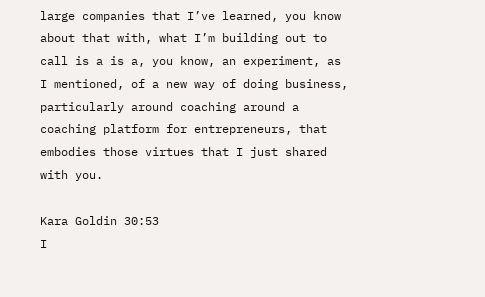large companies that I’ve learned, you know about that with, what I’m building out to call is a is a, you know, an experiment, as I mentioned, of a new way of doing business, particularly around coaching around a coaching platform for entrepreneurs, that embodies those virtues that I just shared with you.

Kara Goldin 30:53
I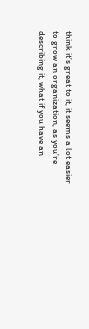think it’s great to it, it seems a lot easier to grow an organization, as you’re describing it, what if you have an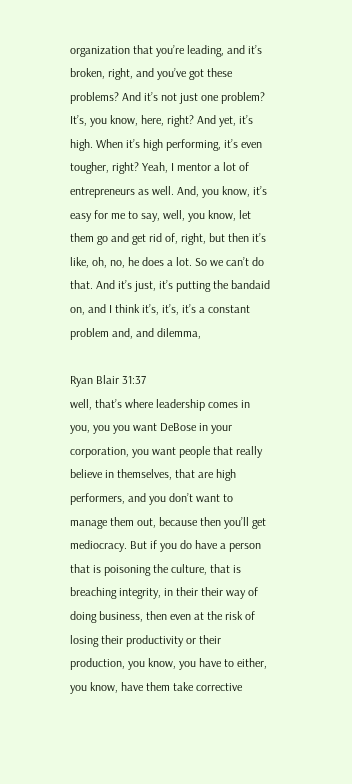organization that you’re leading, and it’s broken, right, and you’ve got these problems? And it’s not just one problem? It’s, you know, here, right? And yet, it’s high. When it’s high performing, it’s even tougher, right? Yeah, I mentor a lot of entrepreneurs as well. And, you know, it’s easy for me to say, well, you know, let them go and get rid of, right, but then it’s like, oh, no, he does a lot. So we can’t do that. And it’s just, it’s putting the bandaid on, and I think it’s, it’s, it’s a constant problem and, and dilemma,

Ryan Blair 31:37
well, that’s where leadership comes in you, you you want DeBose in your corporation, you want people that really believe in themselves, that are high performers, and you don’t want to manage them out, because then you’ll get mediocracy. But if you do have a person that is poisoning the culture, that is breaching integrity, in their their way of doing business, then even at the risk of losing their productivity or their production, you know, you have to either, you know, have them take corrective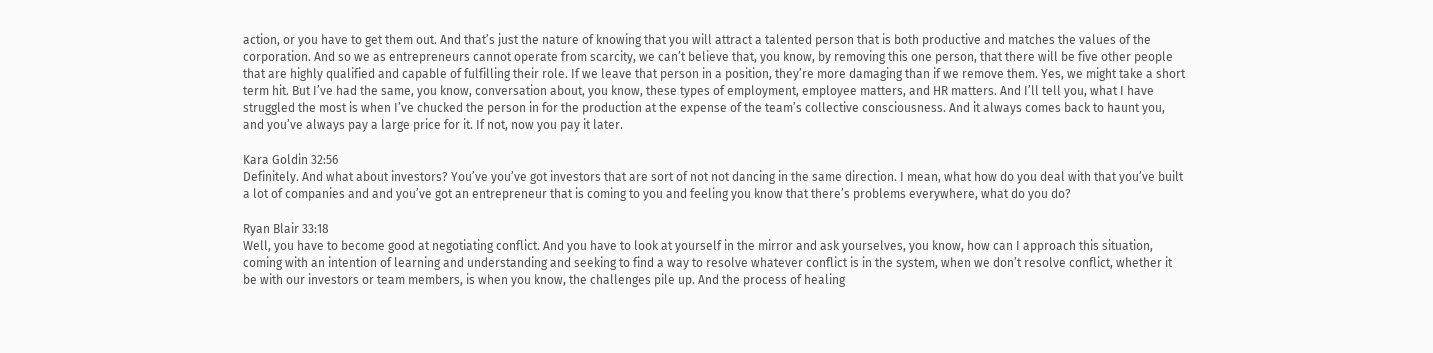action, or you have to get them out. And that’s just the nature of knowing that you will attract a talented person that is both productive and matches the values of the corporation. And so we as entrepreneurs cannot operate from scarcity, we can’t believe that, you know, by removing this one person, that there will be five other people that are highly qualified and capable of fulfilling their role. If we leave that person in a position, they’re more damaging than if we remove them. Yes, we might take a short term hit. But I’ve had the same, you know, conversation about, you know, these types of employment, employee matters, and HR matters. And I’ll tell you, what I have struggled the most is when I’ve chucked the person in for the production at the expense of the team’s collective consciousness. And it always comes back to haunt you, and you’ve always pay a large price for it. If not, now you pay it later.

Kara Goldin 32:56
Definitely. And what about investors? You’ve you’ve got investors that are sort of not not dancing in the same direction. I mean, what how do you deal with that you’ve built a lot of companies and and you’ve got an entrepreneur that is coming to you and feeling you know that there’s problems everywhere, what do you do?

Ryan Blair 33:18
Well, you have to become good at negotiating conflict. And you have to look at yourself in the mirror and ask yourselves, you know, how can I approach this situation, coming with an intention of learning and understanding and seeking to find a way to resolve whatever conflict is in the system, when we don’t resolve conflict, whether it be with our investors or team members, is when you know, the challenges pile up. And the process of healing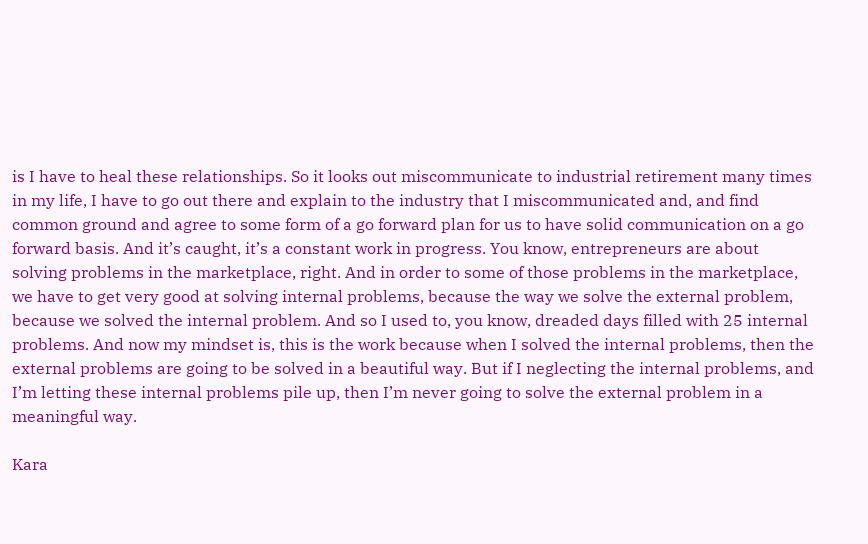is I have to heal these relationships. So it looks out miscommunicate to industrial retirement many times in my life, I have to go out there and explain to the industry that I miscommunicated and, and find common ground and agree to some form of a go forward plan for us to have solid communication on a go forward basis. And it’s caught, it’s a constant work in progress. You know, entrepreneurs are about solving problems in the marketplace, right. And in order to some of those problems in the marketplace, we have to get very good at solving internal problems, because the way we solve the external problem, because we solved the internal problem. And so I used to, you know, dreaded days filled with 25 internal problems. And now my mindset is, this is the work because when I solved the internal problems, then the external problems are going to be solved in a beautiful way. But if I neglecting the internal problems, and I’m letting these internal problems pile up, then I’m never going to solve the external problem in a meaningful way.

Kara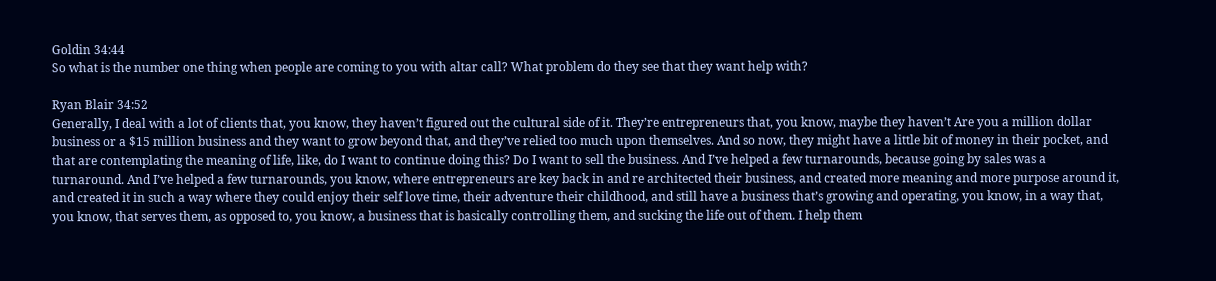Goldin 34:44
So what is the number one thing when people are coming to you with altar call? What problem do they see that they want help with?

Ryan Blair 34:52
Generally, I deal with a lot of clients that, you know, they haven’t figured out the cultural side of it. They’re entrepreneurs that, you know, maybe they haven’t Are you a million dollar business or a $15 million business and they want to grow beyond that, and they’ve relied too much upon themselves. And so now, they might have a little bit of money in their pocket, and that are contemplating the meaning of life, like, do I want to continue doing this? Do I want to sell the business. And I’ve helped a few turnarounds, because going by sales was a turnaround. And I’ve helped a few turnarounds, you know, where entrepreneurs are key back in and re architected their business, and created more meaning and more purpose around it, and created it in such a way where they could enjoy their self love time, their adventure their childhood, and still have a business that’s growing and operating, you know, in a way that, you know, that serves them, as opposed to, you know, a business that is basically controlling them, and sucking the life out of them. I help them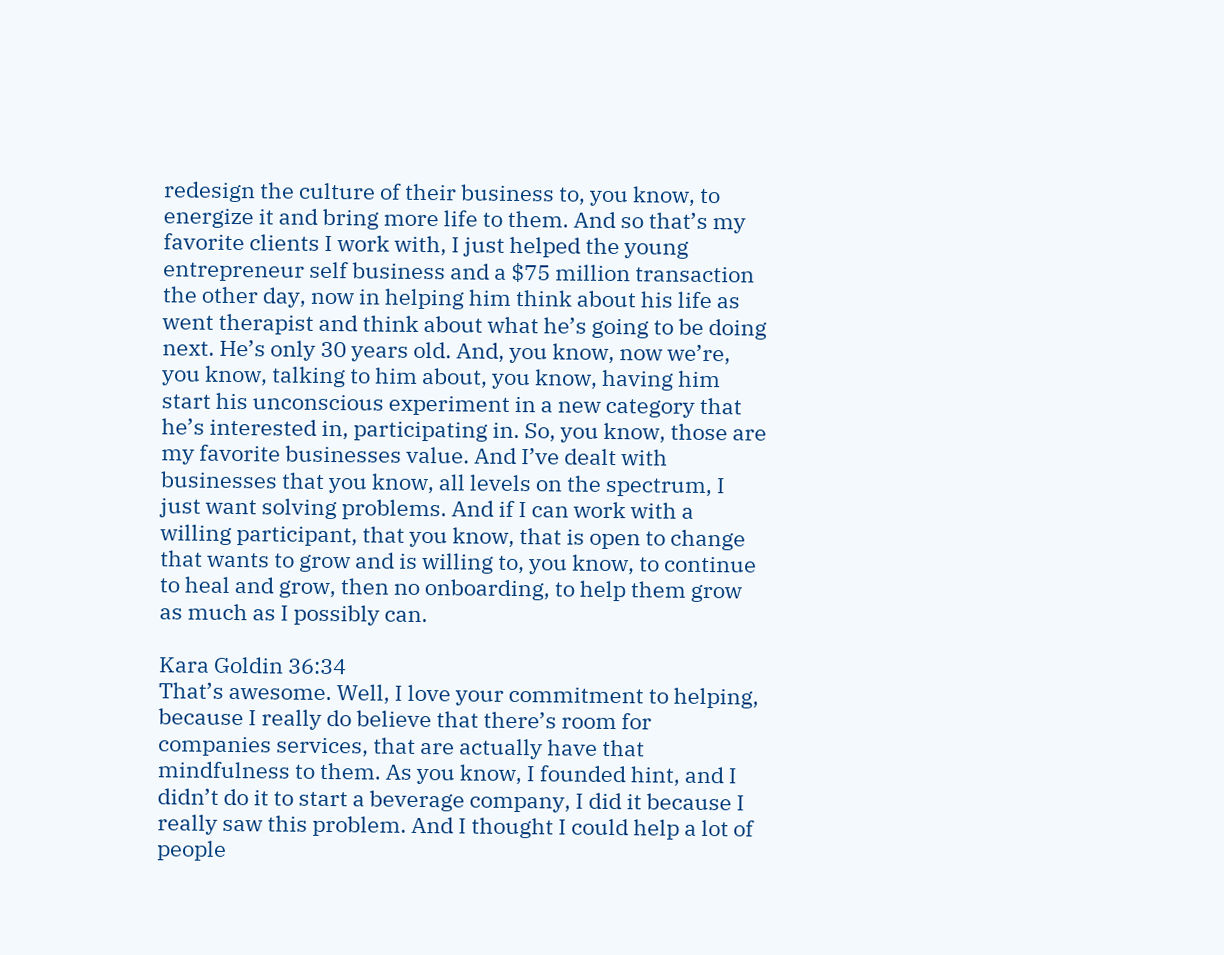redesign the culture of their business to, you know, to energize it and bring more life to them. And so that’s my favorite clients I work with, I just helped the young entrepreneur self business and a $75 million transaction the other day, now in helping him think about his life as went therapist and think about what he’s going to be doing next. He’s only 30 years old. And, you know, now we’re, you know, talking to him about, you know, having him start his unconscious experiment in a new category that he’s interested in, participating in. So, you know, those are my favorite businesses value. And I’ve dealt with businesses that you know, all levels on the spectrum, I just want solving problems. And if I can work with a willing participant, that you know, that is open to change that wants to grow and is willing to, you know, to continue to heal and grow, then no onboarding, to help them grow as much as I possibly can.

Kara Goldin 36:34
That’s awesome. Well, I love your commitment to helping, because I really do believe that there’s room for companies services, that are actually have that mindfulness to them. As you know, I founded hint, and I didn’t do it to start a beverage company, I did it because I really saw this problem. And I thought I could help a lot of people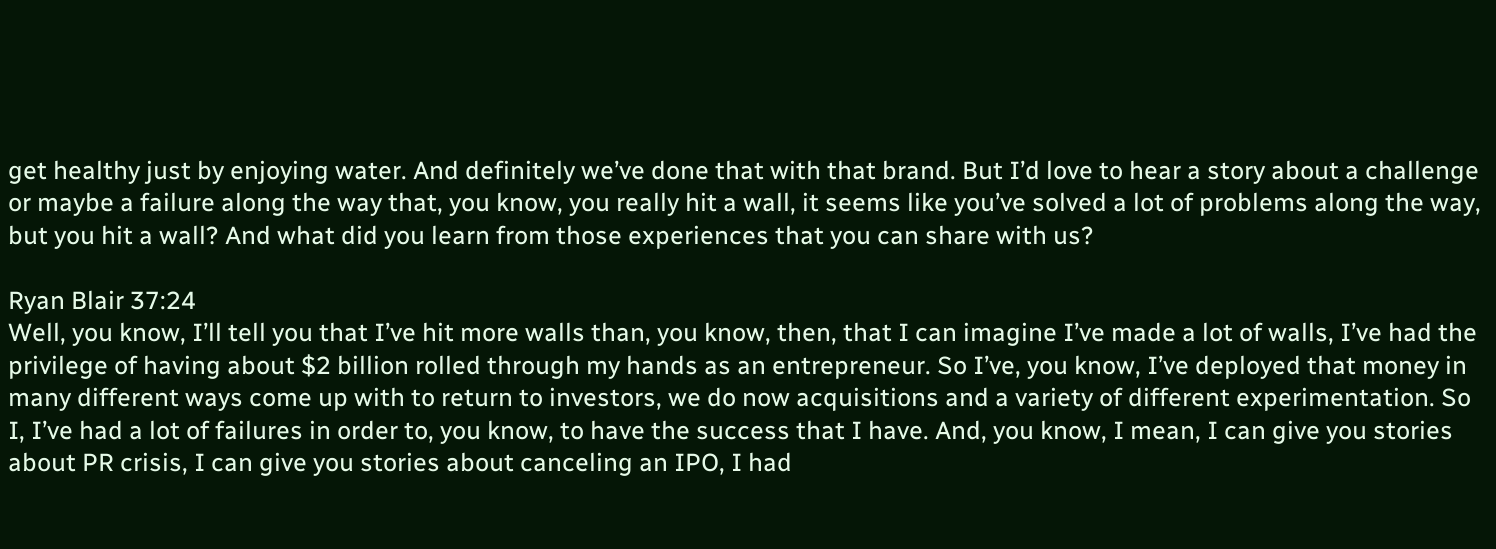get healthy just by enjoying water. And definitely we’ve done that with that brand. But I’d love to hear a story about a challenge or maybe a failure along the way that, you know, you really hit a wall, it seems like you’ve solved a lot of problems along the way, but you hit a wall? And what did you learn from those experiences that you can share with us?

Ryan Blair 37:24
Well, you know, I’ll tell you that I’ve hit more walls than, you know, then, that I can imagine I’ve made a lot of walls, I’ve had the privilege of having about $2 billion rolled through my hands as an entrepreneur. So I’ve, you know, I’ve deployed that money in many different ways come up with to return to investors, we do now acquisitions and a variety of different experimentation. So I, I’ve had a lot of failures in order to, you know, to have the success that I have. And, you know, I mean, I can give you stories about PR crisis, I can give you stories about canceling an IPO, I had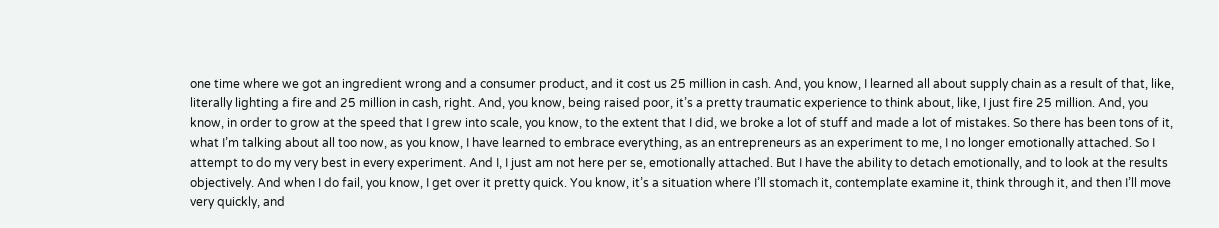one time where we got an ingredient wrong and a consumer product, and it cost us 25 million in cash. And, you know, I learned all about supply chain as a result of that, like, literally lighting a fire and 25 million in cash, right. And, you know, being raised poor, it’s a pretty traumatic experience to think about, like, I just fire 25 million. And, you know, in order to grow at the speed that I grew into scale, you know, to the extent that I did, we broke a lot of stuff and made a lot of mistakes. So there has been tons of it, what I’m talking about all too now, as you know, I have learned to embrace everything, as an entrepreneurs as an experiment to me, I no longer emotionally attached. So I attempt to do my very best in every experiment. And I, I just am not here per se, emotionally attached. But I have the ability to detach emotionally, and to look at the results objectively. And when I do fail, you know, I get over it pretty quick. You know, it’s a situation where I’ll stomach it, contemplate examine it, think through it, and then I’ll move very quickly, and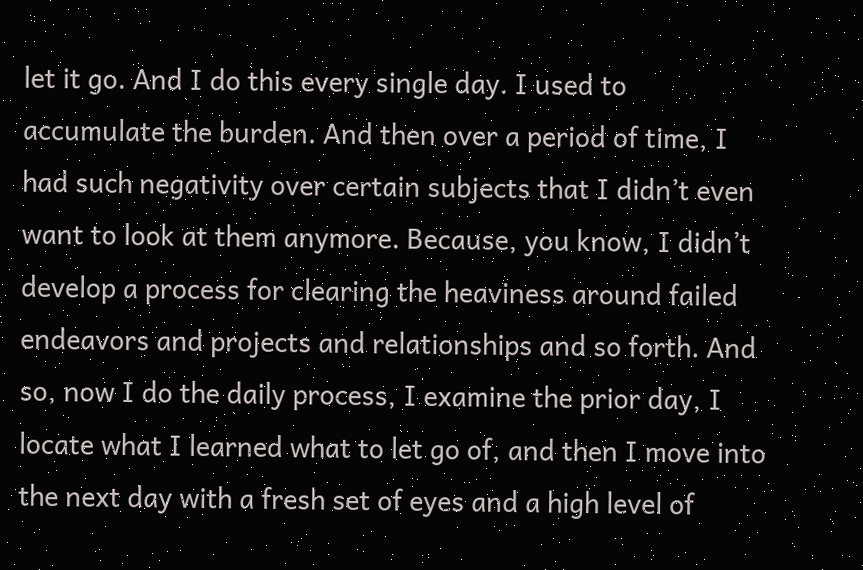let it go. And I do this every single day. I used to accumulate the burden. And then over a period of time, I had such negativity over certain subjects that I didn’t even want to look at them anymore. Because, you know, I didn’t develop a process for clearing the heaviness around failed endeavors and projects and relationships and so forth. And so, now I do the daily process, I examine the prior day, I locate what I learned what to let go of, and then I move into the next day with a fresh set of eyes and a high level of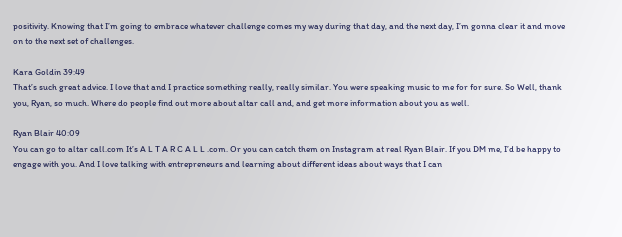positivity. Knowing that I’m going to embrace whatever challenge comes my way during that day, and the next day, I’m gonna clear it and move on to the next set of challenges.

Kara Goldin 39:49
That’s such great advice. I love that and I practice something really, really similar. You were speaking music to me for for sure. So Well, thank you, Ryan, so much. Where do people find out more about altar call and, and get more information about you as well.

Ryan Blair 40:09
You can go to altar call.com It’s A L T A R C A L L .com. Or you can catch them on Instagram at real Ryan Blair. If you DM me, I’d be happy to engage with you. And I love talking with entrepreneurs and learning about different ideas about ways that I can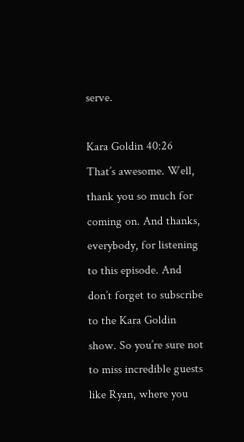serve.

Kara Goldin 40:26
That’s awesome. Well, thank you so much for coming on. And thanks, everybody, for listening to this episode. And don’t forget to subscribe to the Kara Goldin show. So you’re sure not to miss incredible guests like Ryan, where you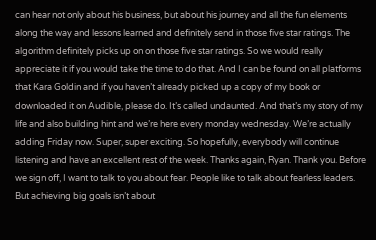can hear not only about his business, but about his journey and all the fun elements along the way and lessons learned and definitely send in those five star ratings. The algorithm definitely picks up on on those five star ratings. So we would really appreciate it if you would take the time to do that. And I can be found on all platforms that Kara Goldin and if you haven’t already picked up a copy of my book or downloaded it on Audible, please do. It’s called undaunted. And that’s my story of my life and also building hint and we’re here every monday wednesday. We’re actually adding Friday now. Super, super exciting. So hopefully, everybody will continue listening and have an excellent rest of the week. Thanks again, Ryan. Thank you. Before we sign off, I want to talk to you about fear. People like to talk about fearless leaders. But achieving big goals isn’t about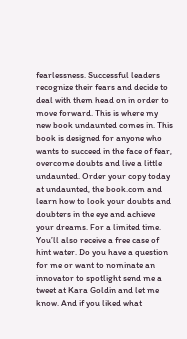fearlessness. Successful leaders recognize their fears and decide to deal with them head on in order to move forward. This is where my new book undaunted comes in. This book is designed for anyone who wants to succeed in the face of fear, overcome doubts and live a little undaunted. Order your copy today at undaunted, the book.com and learn how to look your doubts and doubters in the eye and achieve your dreams. For a limited time. You’ll also receive a free case of hint water. Do you have a question for me or want to nominate an innovator to spotlight send me a tweet at Kara Goldin and let me know. And if you liked what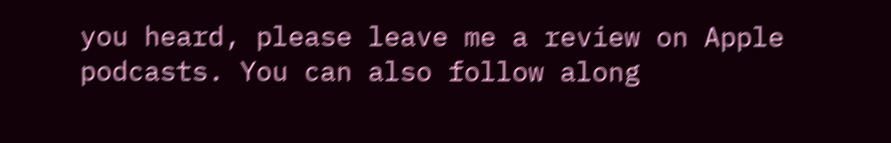you heard, please leave me a review on Apple podcasts. You can also follow along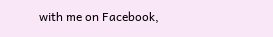with me on Facebook,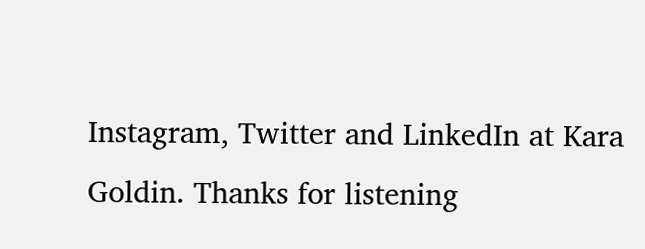Instagram, Twitter and LinkedIn at Kara Goldin. Thanks for listening